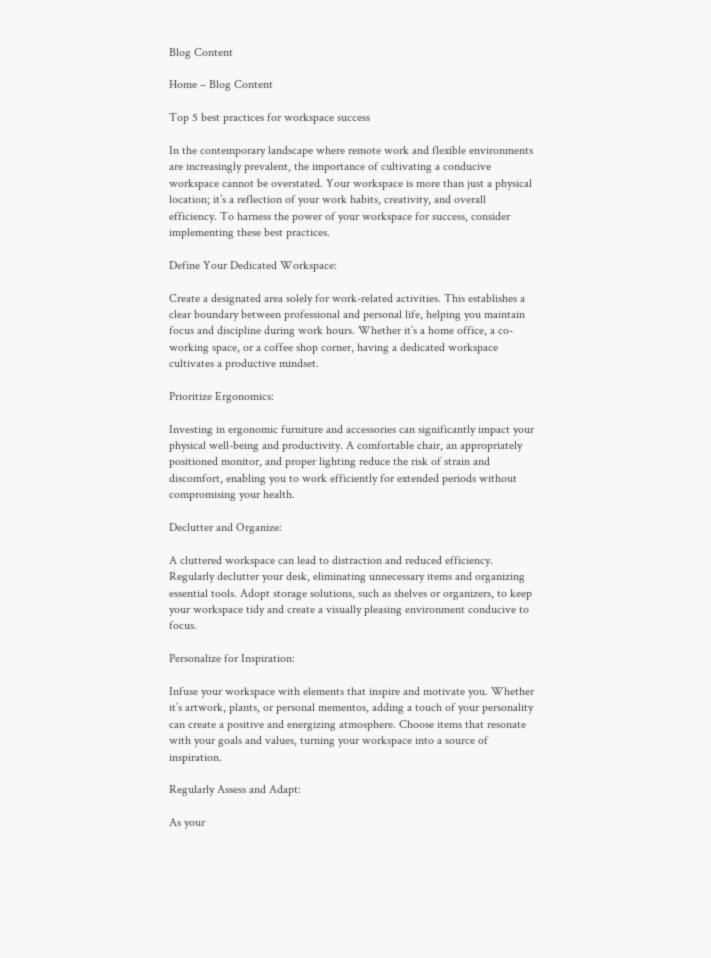Blog Content

Home – Blog Content

Top 5 best practices for workspace success

In the contemporary landscape where remote work and flexible environments are increasingly prevalent, the importance of cultivating a conducive workspace cannot be overstated. Your workspace is more than just a physical location; it’s a reflection of your work habits, creativity, and overall efficiency. To harness the power of your workspace for success, consider implementing these best practices.

Define Your Dedicated Workspace:

Create a designated area solely for work-related activities. This establishes a clear boundary between professional and personal life, helping you maintain focus and discipline during work hours. Whether it’s a home office, a co-working space, or a coffee shop corner, having a dedicated workspace cultivates a productive mindset.

Prioritize Ergonomics:

Investing in ergonomic furniture and accessories can significantly impact your physical well-being and productivity. A comfortable chair, an appropriately positioned monitor, and proper lighting reduce the risk of strain and discomfort, enabling you to work efficiently for extended periods without compromising your health.

Declutter and Organize:

A cluttered workspace can lead to distraction and reduced efficiency. Regularly declutter your desk, eliminating unnecessary items and organizing essential tools. Adopt storage solutions, such as shelves or organizers, to keep your workspace tidy and create a visually pleasing environment conducive to focus.

Personalize for Inspiration:

Infuse your workspace with elements that inspire and motivate you. Whether it’s artwork, plants, or personal mementos, adding a touch of your personality can create a positive and energizing atmosphere. Choose items that resonate with your goals and values, turning your workspace into a source of inspiration.

Regularly Assess and Adapt:

As your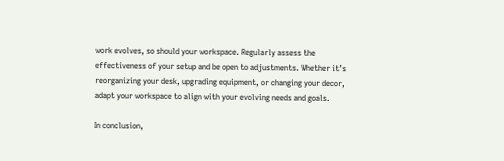work evolves, so should your workspace. Regularly assess the effectiveness of your setup and be open to adjustments. Whether it’s reorganizing your desk, upgrading equipment, or changing your decor, adapt your workspace to align with your evolving needs and goals.

In conclusion,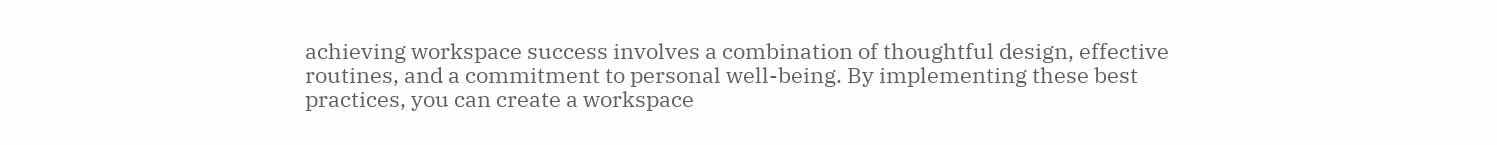achieving workspace success involves a combination of thoughtful design, effective routines, and a commitment to personal well-being. By implementing these best practices, you can create a workspace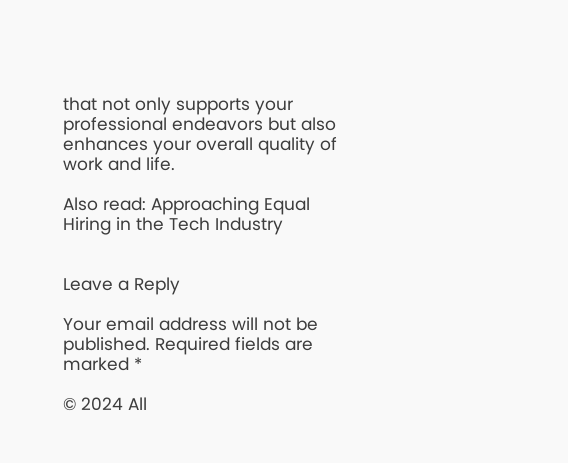that not only supports your professional endeavors but also enhances your overall quality of work and life.

Also read: Approaching Equal Hiring in the Tech Industry


Leave a Reply

Your email address will not be published. Required fields are marked *

© 2024 All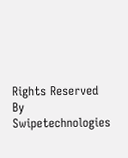Rights Reserved By Swipetechnologies